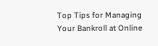Top Tips for Managing Your Bankroll at Online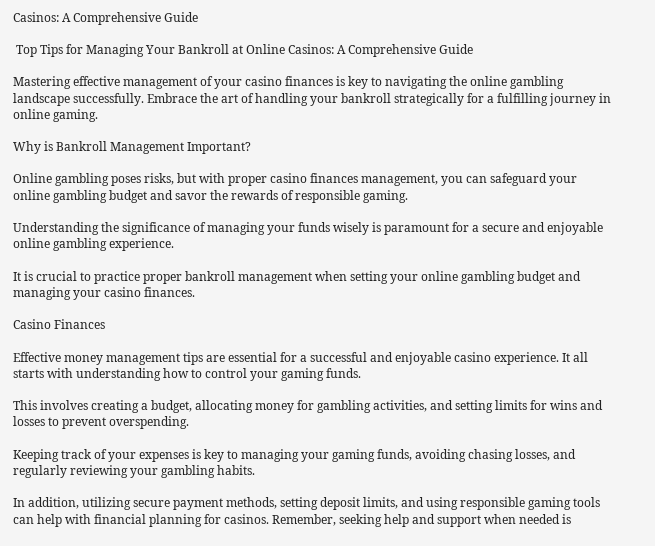Casinos: A Comprehensive Guide

 Top Tips for Managing Your Bankroll at Online Casinos: A Comprehensive Guide

Mastering effective management of your casino finances is key to navigating the online gambling landscape successfully. Embrace the art of handling your bankroll strategically for a fulfilling journey in online gaming.

Why is Bankroll Management Important?

Online gambling poses risks, but with proper casino finances management, you can safeguard your online gambling budget and savor the rewards of responsible gaming.

Understanding the significance of managing your funds wisely is paramount for a secure and enjoyable online gambling experience.

It is crucial to practice proper bankroll management when setting your online gambling budget and managing your casino finances.

Casino Finances

Effective money management tips are essential for a successful and enjoyable casino experience. It all starts with understanding how to control your gaming funds.

This involves creating a budget, allocating money for gambling activities, and setting limits for wins and losses to prevent overspending.

Keeping track of your expenses is key to managing your gaming funds, avoiding chasing losses, and regularly reviewing your gambling habits.

In addition, utilizing secure payment methods, setting deposit limits, and using responsible gaming tools can help with financial planning for casinos. Remember, seeking help and support when needed is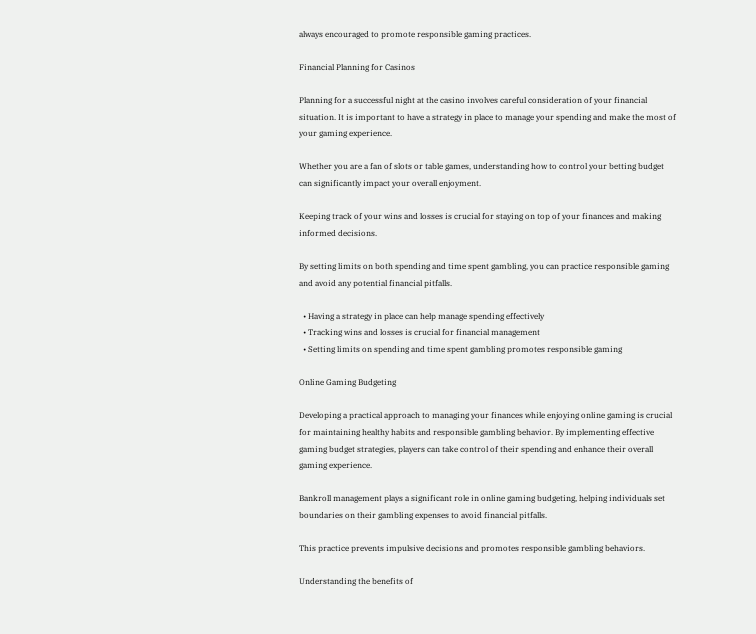always encouraged to promote responsible gaming practices.

Financial Planning for Casinos

Planning for a successful night at the casino involves careful consideration of your financial situation. It is important to have a strategy in place to manage your spending and make the most of your gaming experience.

Whether you are a fan of slots or table games, understanding how to control your betting budget can significantly impact your overall enjoyment.

Keeping track of your wins and losses is crucial for staying on top of your finances and making informed decisions.

By setting limits on both spending and time spent gambling, you can practice responsible gaming and avoid any potential financial pitfalls.

  • Having a strategy in place can help manage spending effectively
  • Tracking wins and losses is crucial for financial management
  • Setting limits on spending and time spent gambling promotes responsible gaming

Online Gaming Budgeting

Developing a practical approach to managing your finances while enjoying online gaming is crucial for maintaining healthy habits and responsible gambling behavior. By implementing effective gaming budget strategies, players can take control of their spending and enhance their overall gaming experience.

Bankroll management plays a significant role in online gaming budgeting, helping individuals set boundaries on their gambling expenses to avoid financial pitfalls.

This practice prevents impulsive decisions and promotes responsible gambling behaviors.

Understanding the benefits of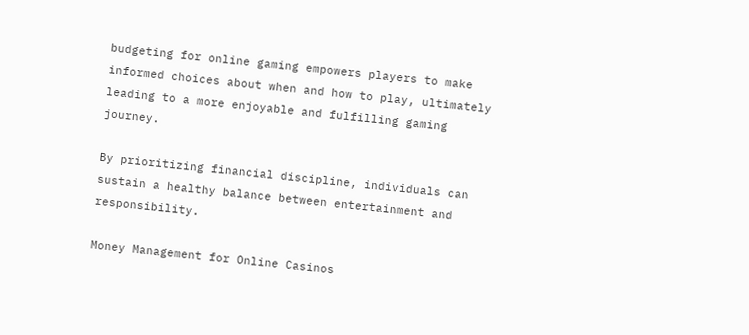budgeting for online gaming empowers players to make informed choices about when and how to play, ultimately leading to a more enjoyable and fulfilling gaming journey.

By prioritizing financial discipline, individuals can sustain a healthy balance between entertainment and responsibility.

Money Management for Online Casinos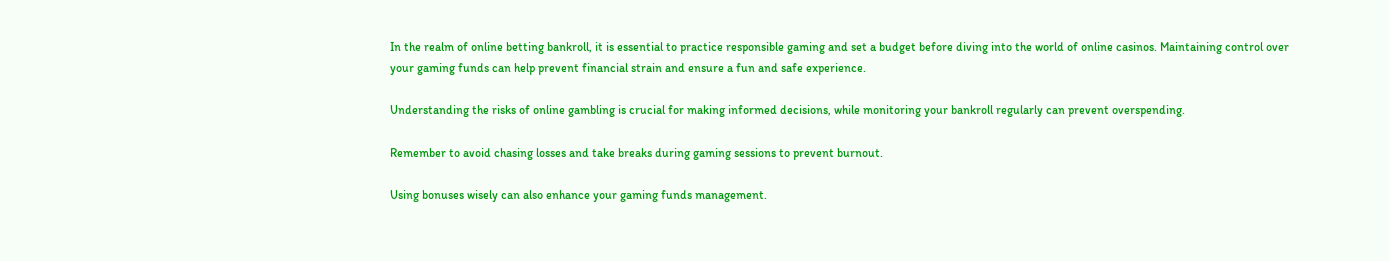In the realm of online betting bankroll, it is essential to practice responsible gaming and set a budget before diving into the world of online casinos. Maintaining control over your gaming funds can help prevent financial strain and ensure a fun and safe experience.

Understanding the risks of online gambling is crucial for making informed decisions, while monitoring your bankroll regularly can prevent overspending.

Remember to avoid chasing losses and take breaks during gaming sessions to prevent burnout.

Using bonuses wisely can also enhance your gaming funds management.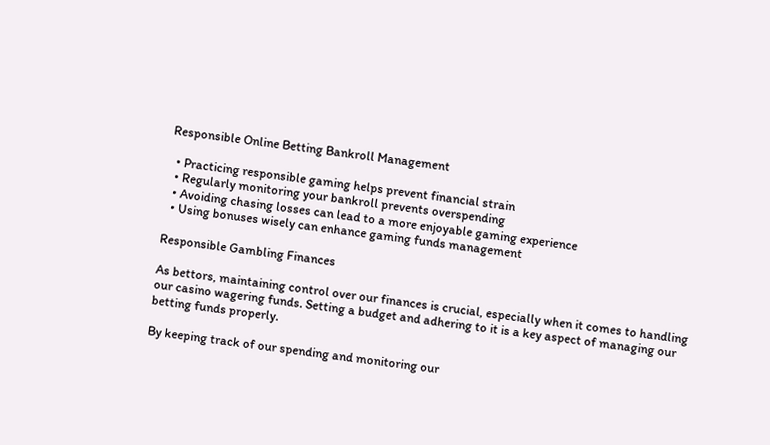Responsible Online Betting Bankroll Management

  • Practicing responsible gaming helps prevent financial strain
  • Regularly monitoring your bankroll prevents overspending
  • Avoiding chasing losses can lead to a more enjoyable gaming experience
  • Using bonuses wisely can enhance gaming funds management

Responsible Gambling Finances

As bettors, maintaining control over our finances is crucial, especially when it comes to handling our casino wagering funds. Setting a budget and adhering to it is a key aspect of managing our betting funds properly.

By keeping track of our spending and monitoring our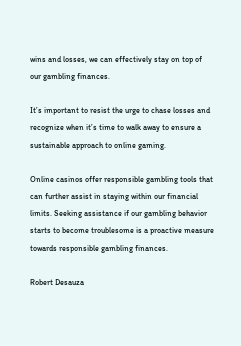wins and losses, we can effectively stay on top of our gambling finances.

It’s important to resist the urge to chase losses and recognize when it’s time to walk away to ensure a sustainable approach to online gaming.

Online casinos offer responsible gambling tools that can further assist in staying within our financial limits. Seeking assistance if our gambling behavior starts to become troublesome is a proactive measure towards responsible gambling finances.

Robert Desauza